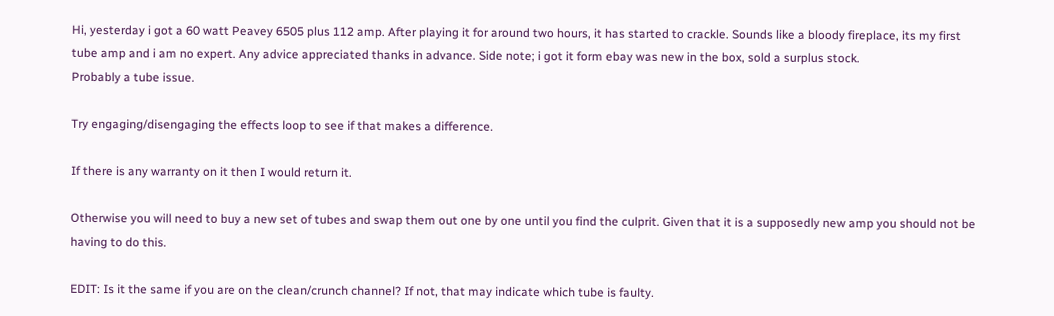Hi, yesterday i got a 60 watt Peavey 6505 plus 112 amp. After playing it for around two hours, it has started to crackle. Sounds like a bloody fireplace, its my first tube amp and i am no expert. Any advice appreciated thanks in advance. Side note; i got it form ebay was new in the box, sold a surplus stock.
Probably a tube issue.

Try engaging/disengaging the effects loop to see if that makes a difference.

If there is any warranty on it then I would return it.

Otherwise you will need to buy a new set of tubes and swap them out one by one until you find the culprit. Given that it is a supposedly new amp you should not be having to do this.

EDIT: Is it the same if you are on the clean/crunch channel? If not, that may indicate which tube is faulty.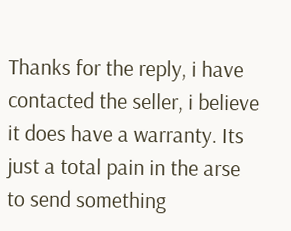Thanks for the reply, i have contacted the seller, i believe it does have a warranty. Its just a total pain in the arse to send something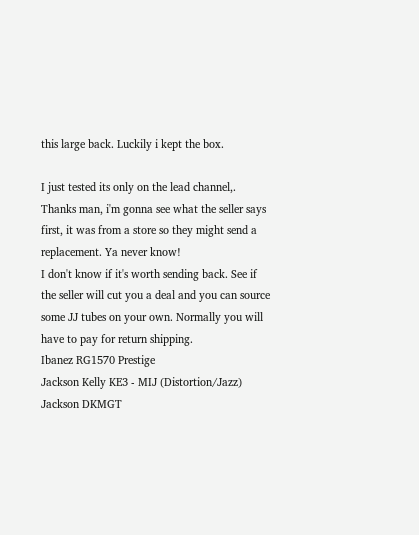this large back. Luckily i kept the box.

I just tested its only on the lead channel,.
Thanks man, i'm gonna see what the seller says first, it was from a store so they might send a replacement. Ya never know!
I don't know if it's worth sending back. See if the seller will cut you a deal and you can source some JJ tubes on your own. Normally you will have to pay for return shipping.
Ibanez RG1570 Prestige
Jackson Kelly KE3 - MIJ (Distortion/Jazz)
Jackson DKMGT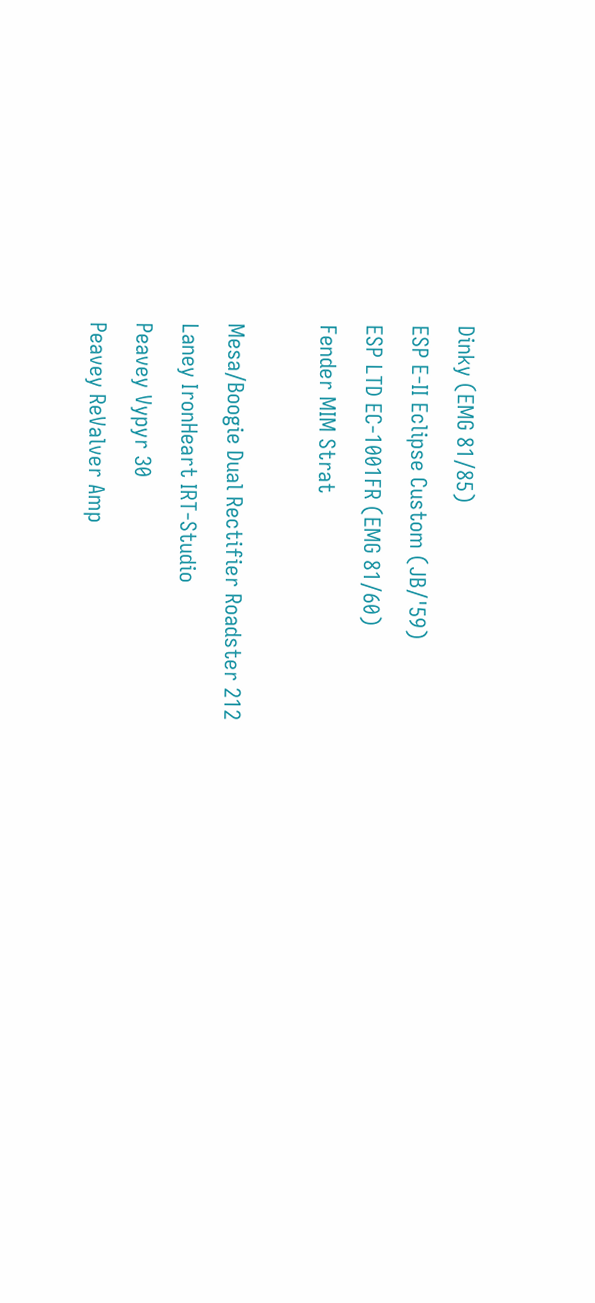Dinky (EMG 81/85)
ESP E-II Eclipse Custom (JB/'59)
ESP LTD EC-1001FR (EMG 81/60)
Fender MIM Strat

Mesa/Boogie Dual Rectifier Roadster 212
Laney IronHeart IRT-Studio
Peavey Vypyr 30
Peavey ReValver Amp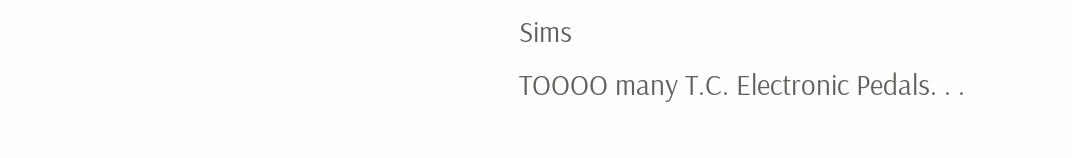Sims
TOOOO many T.C. Electronic Pedals. . .